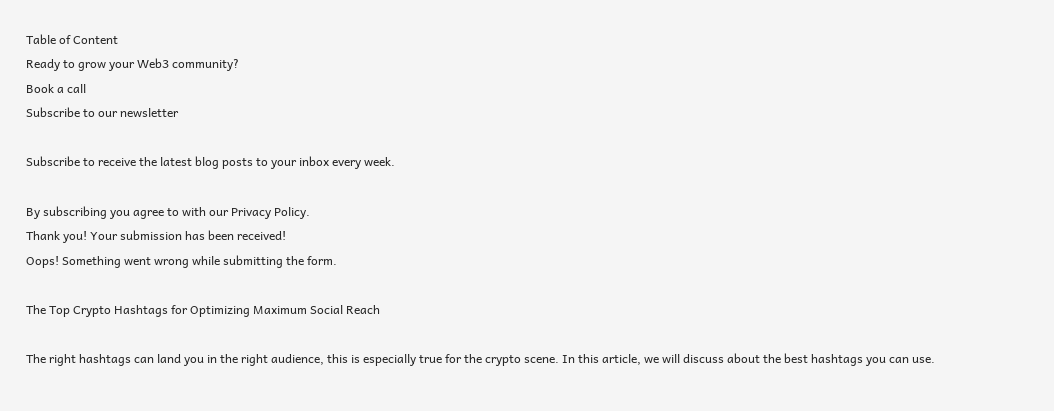Table of Content
Ready to grow your Web3 community?
Book a call
Subscribe to our newsletter

Subscribe to receive the latest blog posts to your inbox every week.

By subscribing you agree to with our Privacy Policy.
Thank you! Your submission has been received!
Oops! Something went wrong while submitting the form.

The Top Crypto Hashtags for Optimizing Maximum Social Reach

The right hashtags can land you in the right audience, this is especially true for the crypto scene. In this article, we will discuss about the best hashtags you can use.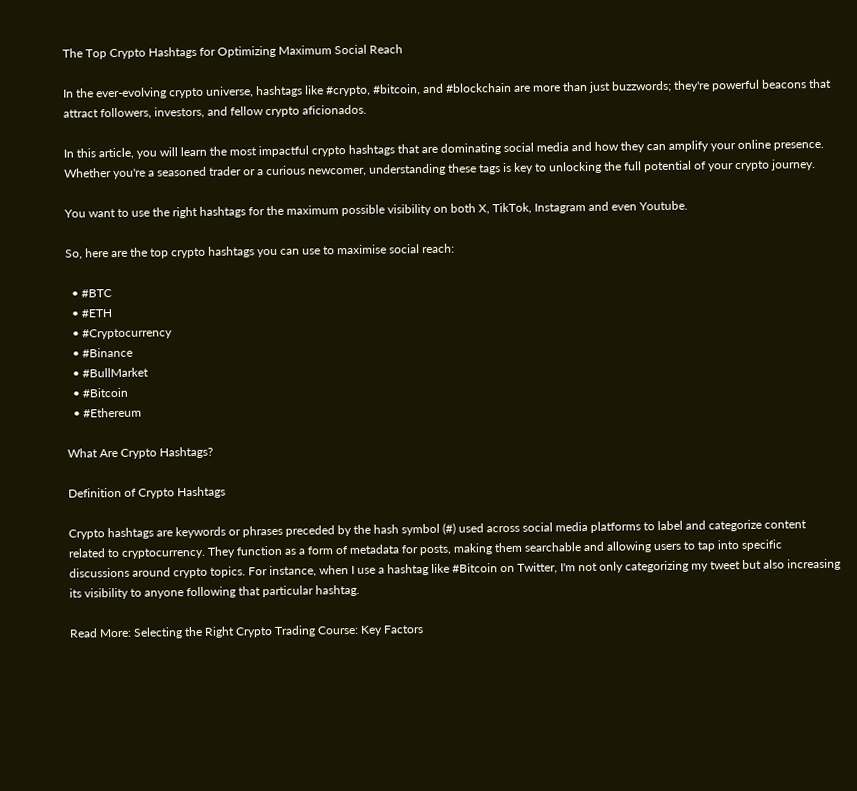The Top Crypto Hashtags for Optimizing Maximum Social Reach

In the ever-evolving crypto universe, hashtags like #crypto, #bitcoin, and #blockchain are more than just buzzwords; they're powerful beacons that attract followers, investors, and fellow crypto aficionados.

In this article, you will learn the most impactful crypto hashtags that are dominating social media and how they can amplify your online presence. Whether you're a seasoned trader or a curious newcomer, understanding these tags is key to unlocking the full potential of your crypto journey.

You want to use the right hashtags for the maximum possible visibility on both X, TikTok, Instagram and even Youtube.

So, here are the top crypto hashtags you can use to maximise social reach:

  • #BTC
  • #ETH
  • #Cryptocurrency
  • #Binance
  • #BullMarket
  • #Bitcoin
  • #Ethereum

What Are Crypto Hashtags?

Definition of Crypto Hashtags

Crypto hashtags are keywords or phrases preceded by the hash symbol (#) used across social media platforms to label and categorize content related to cryptocurrency. They function as a form of metadata for posts, making them searchable and allowing users to tap into specific discussions around crypto topics. For instance, when I use a hashtag like #Bitcoin on Twitter, I'm not only categorizing my tweet but also increasing its visibility to anyone following that particular hashtag.

Read More: Selecting the Right Crypto Trading Course: Key Factors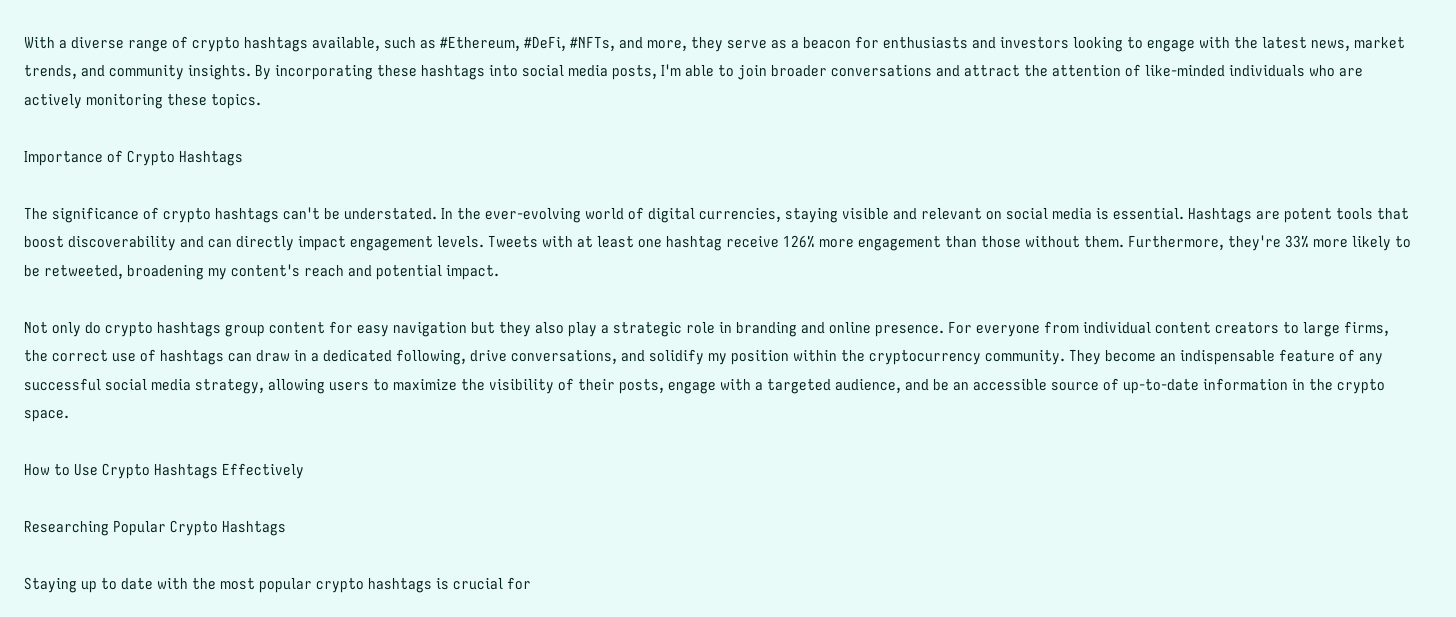With a diverse range of crypto hashtags available, such as #Ethereum, #DeFi, #NFTs, and more, they serve as a beacon for enthusiasts and investors looking to engage with the latest news, market trends, and community insights. By incorporating these hashtags into social media posts, I'm able to join broader conversations and attract the attention of like-minded individuals who are actively monitoring these topics.

Importance of Crypto Hashtags

The significance of crypto hashtags can't be understated. In the ever-evolving world of digital currencies, staying visible and relevant on social media is essential. Hashtags are potent tools that boost discoverability and can directly impact engagement levels. Tweets with at least one hashtag receive 126% more engagement than those without them. Furthermore, they're 33% more likely to be retweeted, broadening my content's reach and potential impact.

Not only do crypto hashtags group content for easy navigation but they also play a strategic role in branding and online presence. For everyone from individual content creators to large firms, the correct use of hashtags can draw in a dedicated following, drive conversations, and solidify my position within the cryptocurrency community. They become an indispensable feature of any successful social media strategy, allowing users to maximize the visibility of their posts, engage with a targeted audience, and be an accessible source of up-to-date information in the crypto space.

How to Use Crypto Hashtags Effectively

Researching Popular Crypto Hashtags

Staying up to date with the most popular crypto hashtags is crucial for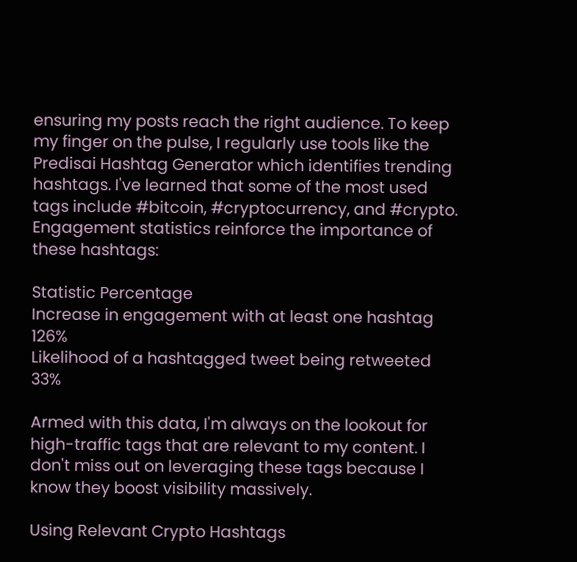ensuring my posts reach the right audience. To keep my finger on the pulse, I regularly use tools like the Predisai Hashtag Generator which identifies trending hashtags. I've learned that some of the most used tags include #bitcoin, #cryptocurrency, and #crypto. Engagement statistics reinforce the importance of these hashtags:

Statistic Percentage
Increase in engagement with at least one hashtag 126%
Likelihood of a hashtagged tweet being retweeted 33%

Armed with this data, I'm always on the lookout for high-traffic tags that are relevant to my content. I don't miss out on leveraging these tags because I know they boost visibility massively.

Using Relevant Crypto Hashtags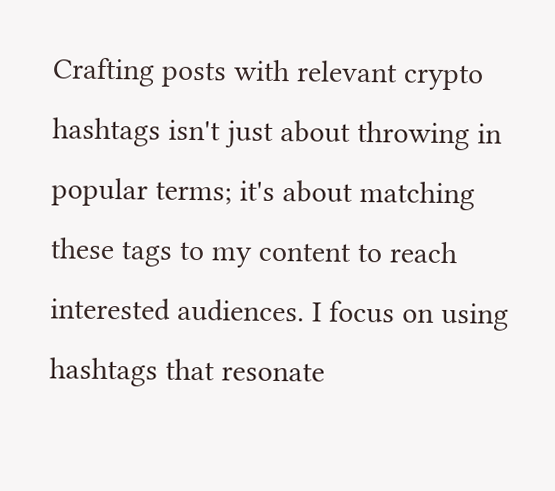Crafting posts with relevant crypto hashtags isn't just about throwing in popular terms; it's about matching these tags to my content to reach interested audiences. I focus on using hashtags that resonate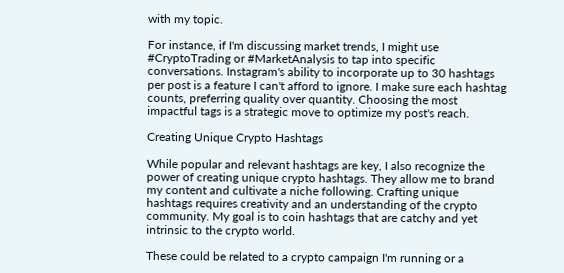with my topic.

For instance, if I'm discussing market trends, I might use #CryptoTrading or #MarketAnalysis to tap into specific conversations. Instagram's ability to incorporate up to 30 hashtags per post is a feature I can't afford to ignore. I make sure each hashtag counts, preferring quality over quantity. Choosing the most impactful tags is a strategic move to optimize my post's reach.

Creating Unique Crypto Hashtags

While popular and relevant hashtags are key, I also recognize the power of creating unique crypto hashtags. They allow me to brand my content and cultivate a niche following. Crafting unique hashtags requires creativity and an understanding of the crypto community. My goal is to coin hashtags that are catchy and yet intrinsic to the crypto world.

These could be related to a crypto campaign I'm running or a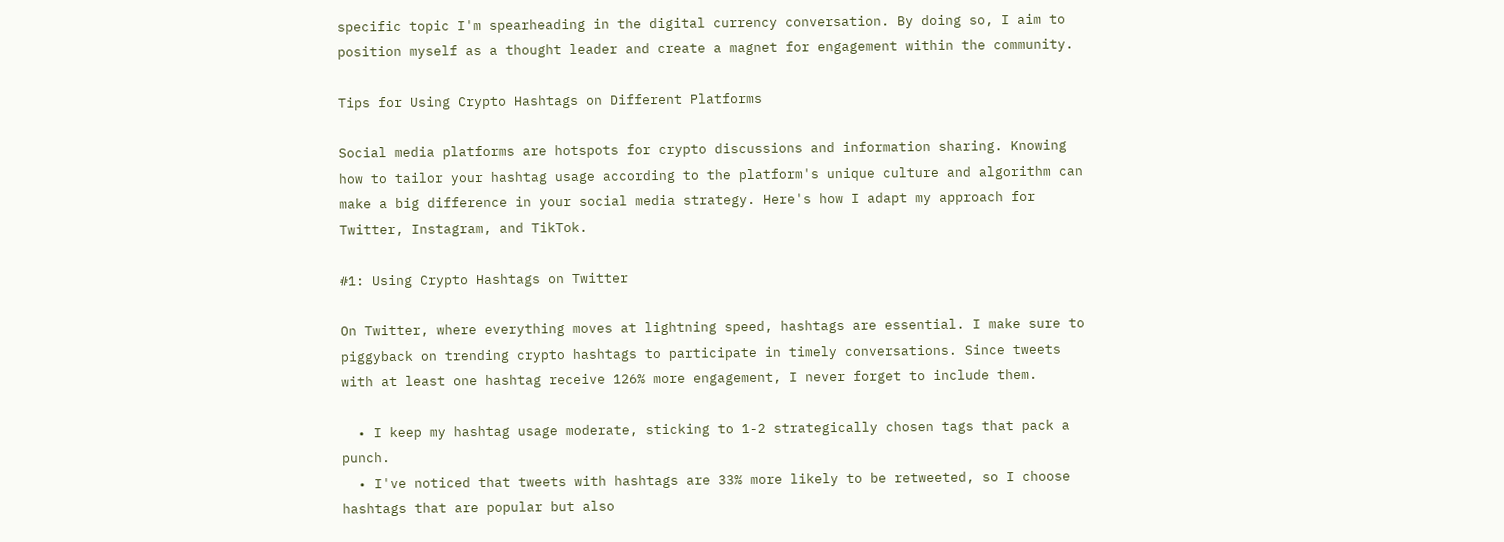specific topic I'm spearheading in the digital currency conversation. By doing so, I aim to position myself as a thought leader and create a magnet for engagement within the community.

Tips for Using Crypto Hashtags on Different Platforms

Social media platforms are hotspots for crypto discussions and information sharing. Knowing how to tailor your hashtag usage according to the platform's unique culture and algorithm can make a big difference in your social media strategy. Here's how I adapt my approach for Twitter, Instagram, and TikTok.

#1: Using Crypto Hashtags on Twitter

On Twitter, where everything moves at lightning speed, hashtags are essential. I make sure to piggyback on trending crypto hashtags to participate in timely conversations. Since tweets with at least one hashtag receive 126% more engagement, I never forget to include them.

  • I keep my hashtag usage moderate, sticking to 1-2 strategically chosen tags that pack a punch.
  • I've noticed that tweets with hashtags are 33% more likely to be retweeted, so I choose hashtags that are popular but also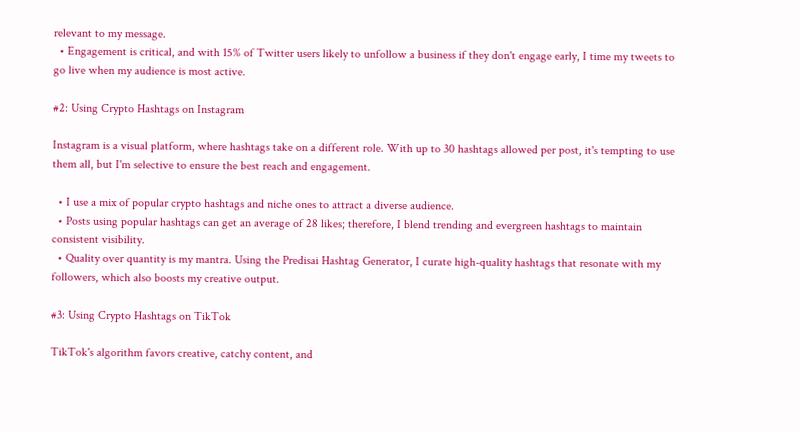relevant to my message.
  • Engagement is critical, and with 15% of Twitter users likely to unfollow a business if they don't engage early, I time my tweets to go live when my audience is most active.

#2: Using Crypto Hashtags on Instagram

Instagram is a visual platform, where hashtags take on a different role. With up to 30 hashtags allowed per post, it's tempting to use them all, but I'm selective to ensure the best reach and engagement.

  • I use a mix of popular crypto hashtags and niche ones to attract a diverse audience.
  • Posts using popular hashtags can get an average of 28 likes; therefore, I blend trending and evergreen hashtags to maintain consistent visibility.
  • Quality over quantity is my mantra. Using the Predisai Hashtag Generator, I curate high-quality hashtags that resonate with my followers, which also boosts my creative output.

#3: Using Crypto Hashtags on TikTok

TikTok's algorithm favors creative, catchy content, and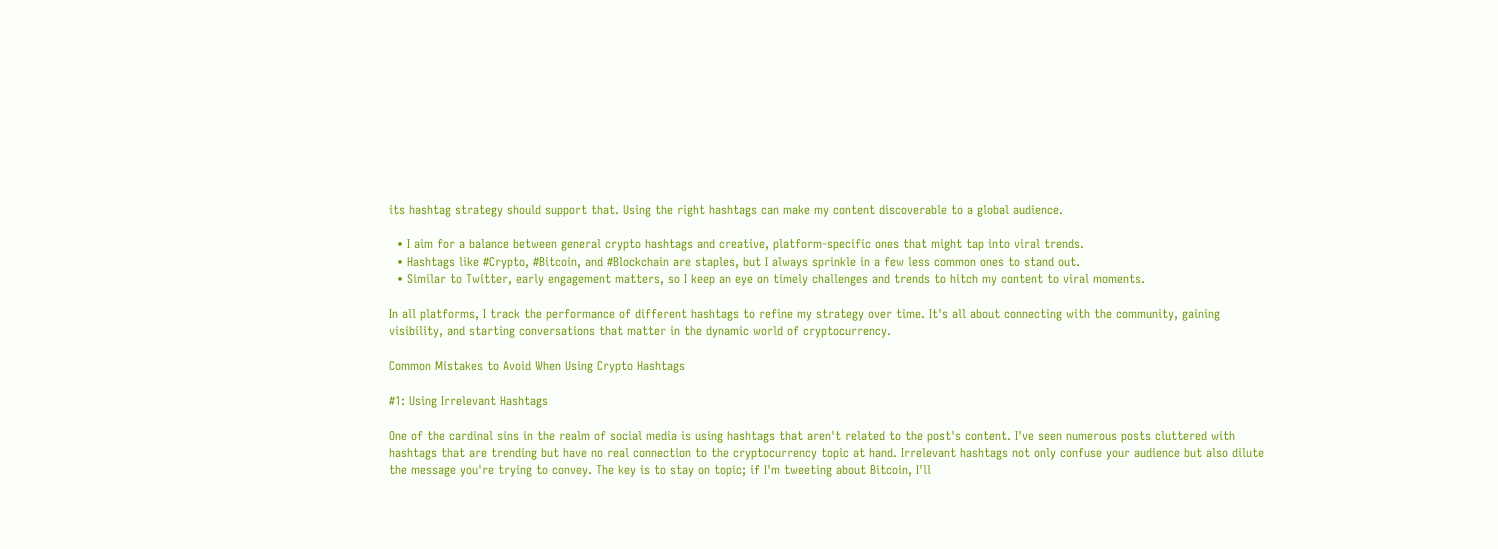its hashtag strategy should support that. Using the right hashtags can make my content discoverable to a global audience.

  • I aim for a balance between general crypto hashtags and creative, platform-specific ones that might tap into viral trends.
  • Hashtags like #Crypto, #Bitcoin, and #Blockchain are staples, but I always sprinkle in a few less common ones to stand out.
  • Similar to Twitter, early engagement matters, so I keep an eye on timely challenges and trends to hitch my content to viral moments.

In all platforms, I track the performance of different hashtags to refine my strategy over time. It's all about connecting with the community, gaining visibility, and starting conversations that matter in the dynamic world of cryptocurrency.

Common Mistakes to Avoid When Using Crypto Hashtags

#1: Using Irrelevant Hashtags

One of the cardinal sins in the realm of social media is using hashtags that aren't related to the post's content. I've seen numerous posts cluttered with hashtags that are trending but have no real connection to the cryptocurrency topic at hand. Irrelevant hashtags not only confuse your audience but also dilute the message you're trying to convey. The key is to stay on topic; if I'm tweeting about Bitcoin, I'll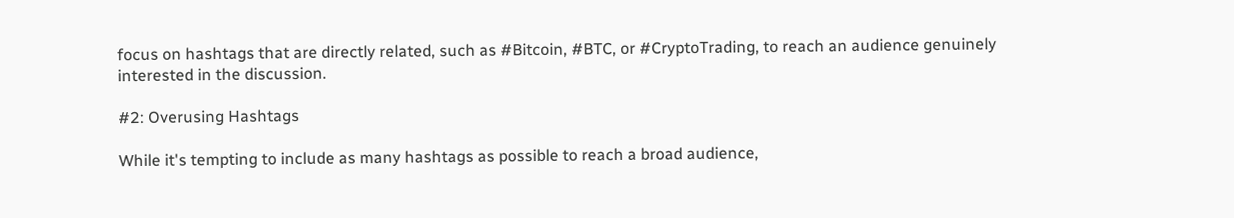focus on hashtags that are directly related, such as #Bitcoin, #BTC, or #CryptoTrading, to reach an audience genuinely interested in the discussion.

#2: Overusing Hashtags

While it's tempting to include as many hashtags as possible to reach a broad audience,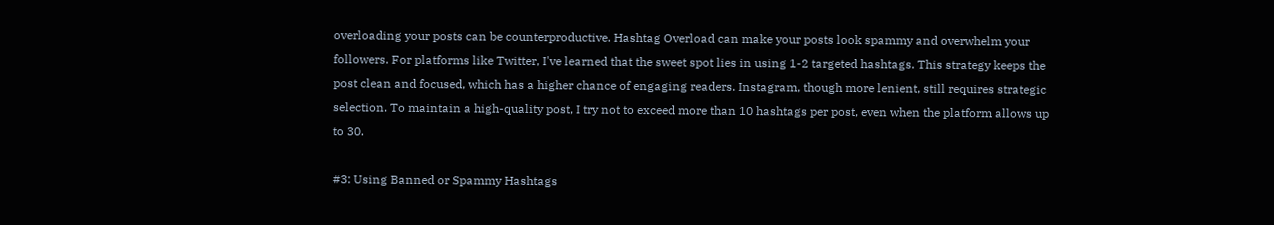overloading your posts can be counterproductive. Hashtag Overload can make your posts look spammy and overwhelm your followers. For platforms like Twitter, I've learned that the sweet spot lies in using 1-2 targeted hashtags. This strategy keeps the post clean and focused, which has a higher chance of engaging readers. Instagram, though more lenient, still requires strategic selection. To maintain a high-quality post, I try not to exceed more than 10 hashtags per post, even when the platform allows up to 30.

#3: Using Banned or Spammy Hashtags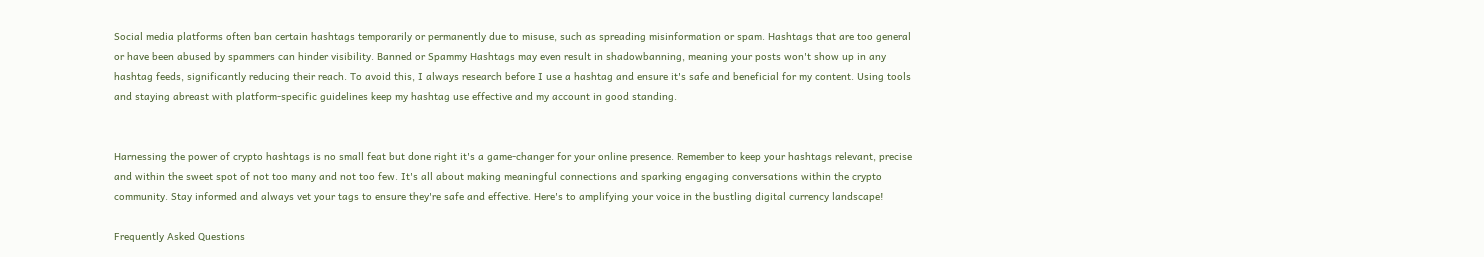Social media platforms often ban certain hashtags temporarily or permanently due to misuse, such as spreading misinformation or spam. Hashtags that are too general or have been abused by spammers can hinder visibility. Banned or Spammy Hashtags may even result in shadowbanning, meaning your posts won't show up in any hashtag feeds, significantly reducing their reach. To avoid this, I always research before I use a hashtag and ensure it's safe and beneficial for my content. Using tools and staying abreast with platform-specific guidelines keep my hashtag use effective and my account in good standing.


Harnessing the power of crypto hashtags is no small feat but done right it's a game-changer for your online presence. Remember to keep your hashtags relevant, precise and within the sweet spot of not too many and not too few. It's all about making meaningful connections and sparking engaging conversations within the crypto community. Stay informed and always vet your tags to ensure they're safe and effective. Here's to amplifying your voice in the bustling digital currency landscape!

Frequently Asked Questions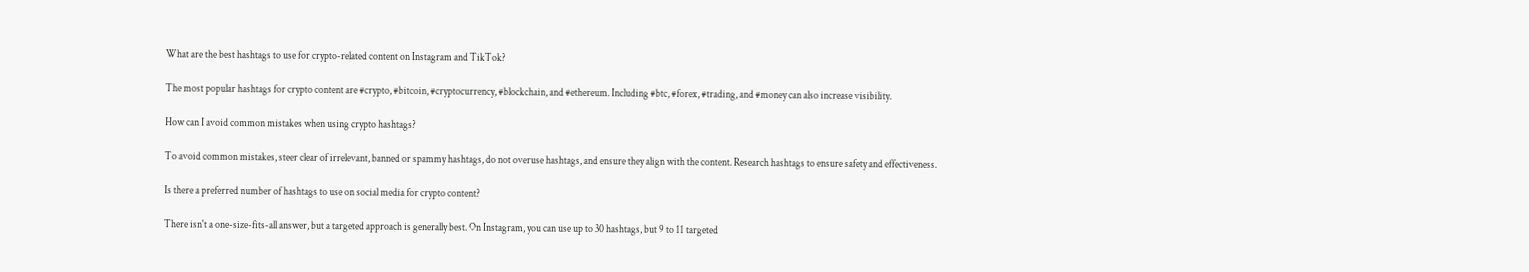What are the best hashtags to use for crypto-related content on Instagram and TikTok?

The most popular hashtags for crypto content are #crypto, #bitcoin, #cryptocurrency, #blockchain, and #ethereum. Including #btc, #forex, #trading, and #money can also increase visibility.

How can I avoid common mistakes when using crypto hashtags?

To avoid common mistakes, steer clear of irrelevant, banned or spammy hashtags, do not overuse hashtags, and ensure they align with the content. Research hashtags to ensure safety and effectiveness.

Is there a preferred number of hashtags to use on social media for crypto content?

There isn't a one-size-fits-all answer, but a targeted approach is generally best. On Instagram, you can use up to 30 hashtags, but 9 to 11 targeted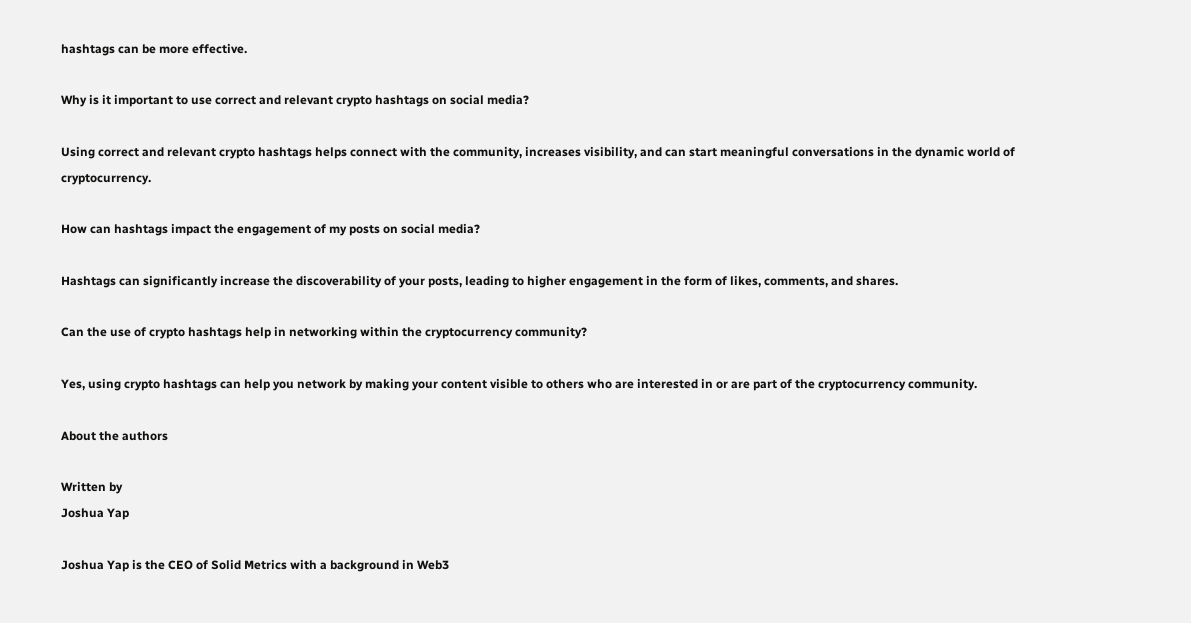hashtags can be more effective.

Why is it important to use correct and relevant crypto hashtags on social media?

Using correct and relevant crypto hashtags helps connect with the community, increases visibility, and can start meaningful conversations in the dynamic world of cryptocurrency.

How can hashtags impact the engagement of my posts on social media?

Hashtags can significantly increase the discoverability of your posts, leading to higher engagement in the form of likes, comments, and shares.

Can the use of crypto hashtags help in networking within the cryptocurrency community?

Yes, using crypto hashtags can help you network by making your content visible to others who are interested in or are part of the cryptocurrency community.

About the authors

Written by
Joshua Yap

Joshua Yap is the CEO of Solid Metrics with a background in Web3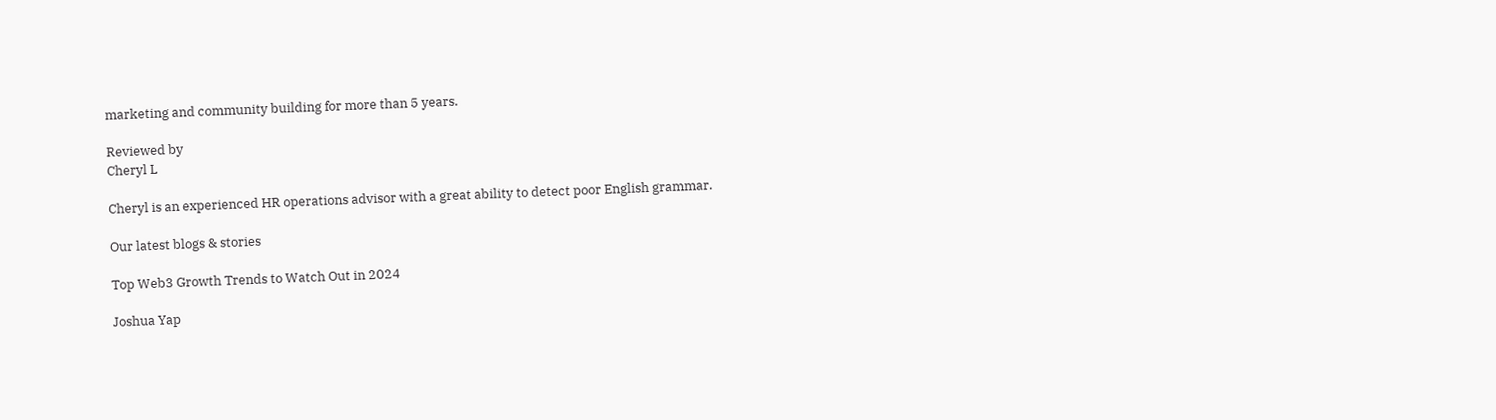marketing and community building for more than 5 years.

Reviewed by
Cheryl L

Cheryl is an experienced HR operations advisor with a great ability to detect poor English grammar.

Our latest blogs & stories

Top Web3 Growth Trends to Watch Out in 2024

Joshua Yap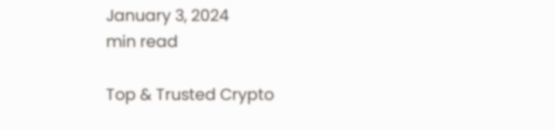January 3, 2024
min read

Top & Trusted Crypto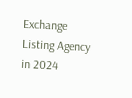Exchange Listing Agency in 2024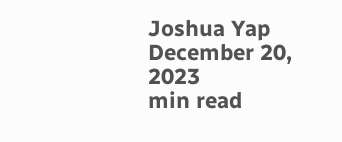Joshua Yap
December 20, 2023
min read